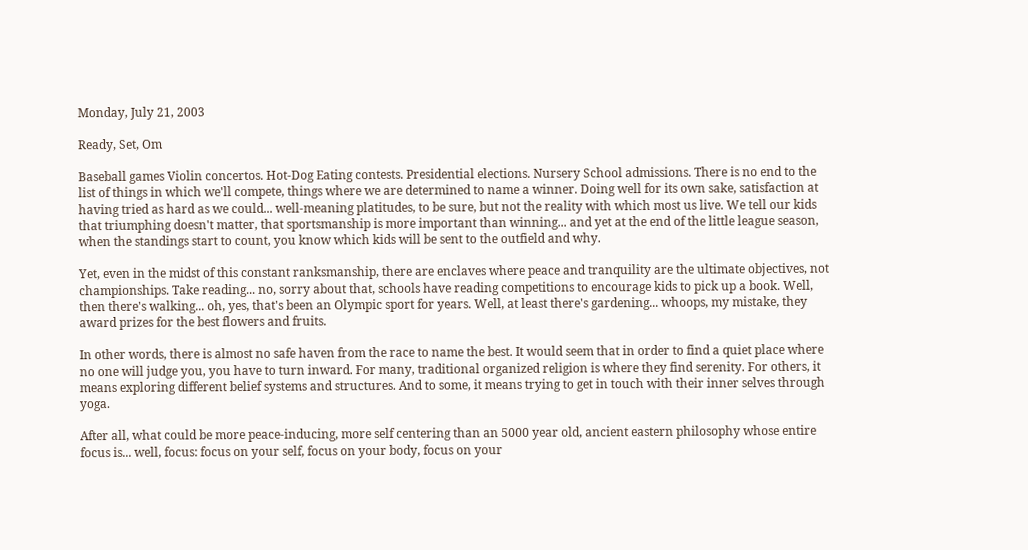Monday, July 21, 2003

Ready, Set, Om

Baseball games Violin concertos. Hot-Dog Eating contests. Presidential elections. Nursery School admissions. There is no end to the list of things in which we'll compete, things where we are determined to name a winner. Doing well for its own sake, satisfaction at having tried as hard as we could... well-meaning platitudes, to be sure, but not the reality with which most us live. We tell our kids that triumphing doesn't matter, that sportsmanship is more important than winning... and yet at the end of the little league season, when the standings start to count, you know which kids will be sent to the outfield and why.

Yet, even in the midst of this constant ranksmanship, there are enclaves where peace and tranquility are the ultimate objectives, not championships. Take reading... no, sorry about that, schools have reading competitions to encourage kids to pick up a book. Well, then there's walking... oh, yes, that's been an Olympic sport for years. Well, at least there's gardening... whoops, my mistake, they award prizes for the best flowers and fruits.

In other words, there is almost no safe haven from the race to name the best. It would seem that in order to find a quiet place where no one will judge you, you have to turn inward. For many, traditional organized religion is where they find serenity. For others, it means exploring different belief systems and structures. And to some, it means trying to get in touch with their inner selves through yoga.

After all, what could be more peace-inducing, more self centering than an 5000 year old, ancient eastern philosophy whose entire focus is... well, focus: focus on your self, focus on your body, focus on your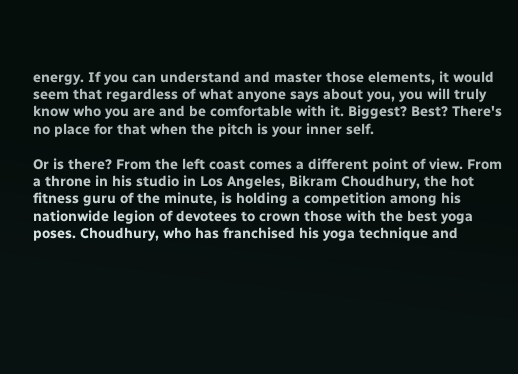energy. If you can understand and master those elements, it would seem that regardless of what anyone says about you, you will truly know who you are and be comfortable with it. Biggest? Best? There's no place for that when the pitch is your inner self.

Or is there? From the left coast comes a different point of view. From a throne in his studio in Los Angeles, Bikram Choudhury, the hot fitness guru of the minute, is holding a competition among his nationwide legion of devotees to crown those with the best yoga poses. Choudhury, who has franchised his yoga technique and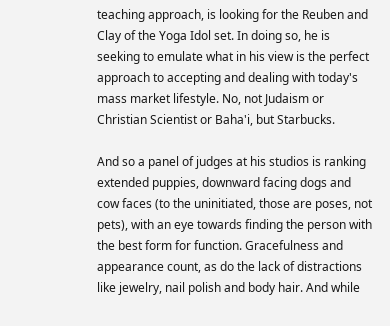teaching approach, is looking for the Reuben and Clay of the Yoga Idol set. In doing so, he is seeking to emulate what in his view is the perfect approach to accepting and dealing with today's mass market lifestyle. No, not Judaism or Christian Scientist or Baha'i, but Starbucks.

And so a panel of judges at his studios is ranking extended puppies, downward facing dogs and cow faces (to the uninitiated, those are poses, not pets), with an eye towards finding the person with the best form for function. Gracefulness and appearance count, as do the lack of distractions like jewelry, nail polish and body hair. And while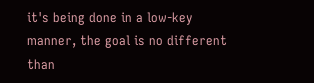it's being done in a low-key manner, the goal is no different than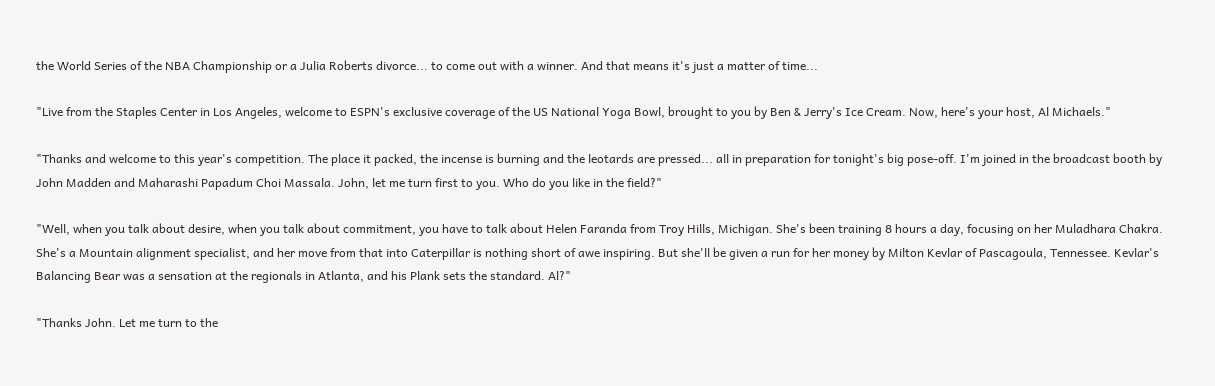the World Series of the NBA Championship or a Julia Roberts divorce... to come out with a winner. And that means it's just a matter of time...

"Live from the Staples Center in Los Angeles, welcome to ESPN's exclusive coverage of the US National Yoga Bowl, brought to you by Ben & Jerry's Ice Cream. Now, here's your host, Al Michaels."

"Thanks and welcome to this year's competition. The place it packed, the incense is burning and the leotards are pressed... all in preparation for tonight's big pose-off. I'm joined in the broadcast booth by John Madden and Maharashi Papadum Choi Massala. John, let me turn first to you. Who do you like in the field?"

"Well, when you talk about desire, when you talk about commitment, you have to talk about Helen Faranda from Troy Hills, Michigan. She's been training 8 hours a day, focusing on her Muladhara Chakra. She's a Mountain alignment specialist, and her move from that into Caterpillar is nothing short of awe inspiring. But she'll be given a run for her money by Milton Kevlar of Pascagoula, Tennessee. Kevlar's Balancing Bear was a sensation at the regionals in Atlanta, and his Plank sets the standard. Al?"

"Thanks John. Let me turn to the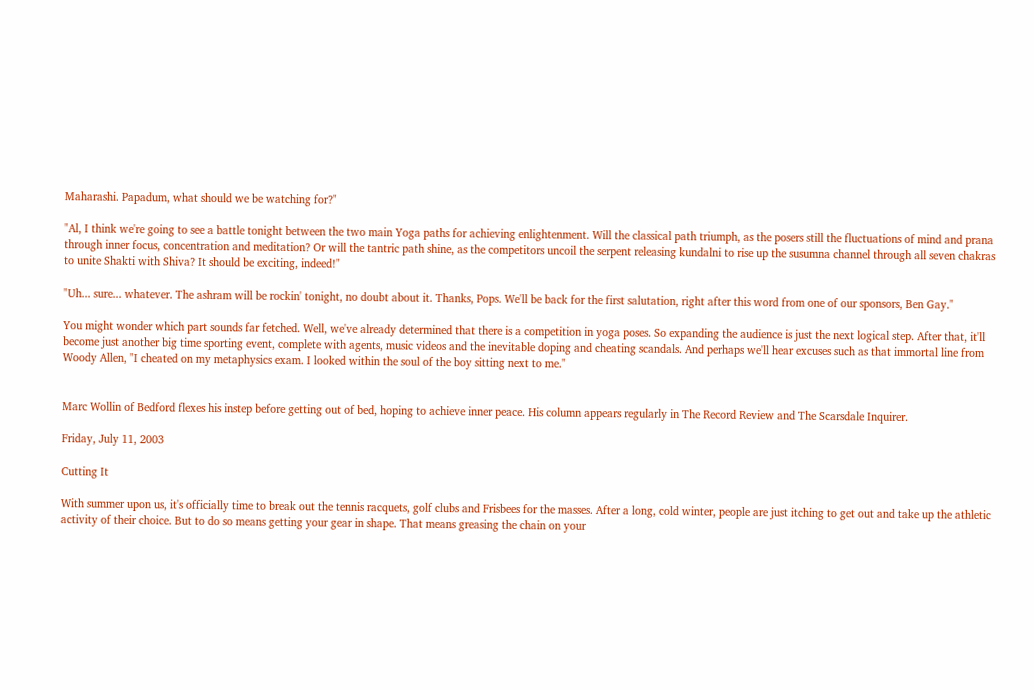Maharashi. Papadum, what should we be watching for?"

"Al, I think we're going to see a battle tonight between the two main Yoga paths for achieving enlightenment. Will the classical path triumph, as the posers still the fluctuations of mind and prana through inner focus, concentration and meditation? Or will the tantric path shine, as the competitors uncoil the serpent releasing kundalni to rise up the susumna channel through all seven chakras to unite Shakti with Shiva? It should be exciting, indeed!"

"Uh... sure... whatever. The ashram will be rockin' tonight, no doubt about it. Thanks, Pops. We'll be back for the first salutation, right after this word from one of our sponsors, Ben Gay."

You might wonder which part sounds far fetched. Well, we've already determined that there is a competition in yoga poses. So expanding the audience is just the next logical step. After that, it'll become just another big time sporting event, complete with agents, music videos and the inevitable doping and cheating scandals. And perhaps we'll hear excuses such as that immortal line from Woody Allen, "I cheated on my metaphysics exam. I looked within the soul of the boy sitting next to me."


Marc Wollin of Bedford flexes his instep before getting out of bed, hoping to achieve inner peace. His column appears regularly in The Record Review and The Scarsdale Inquirer.

Friday, July 11, 2003

Cutting It

With summer upon us, it's officially time to break out the tennis racquets, golf clubs and Frisbees for the masses. After a long, cold winter, people are just itching to get out and take up the athletic activity of their choice. But to do so means getting your gear in shape. That means greasing the chain on your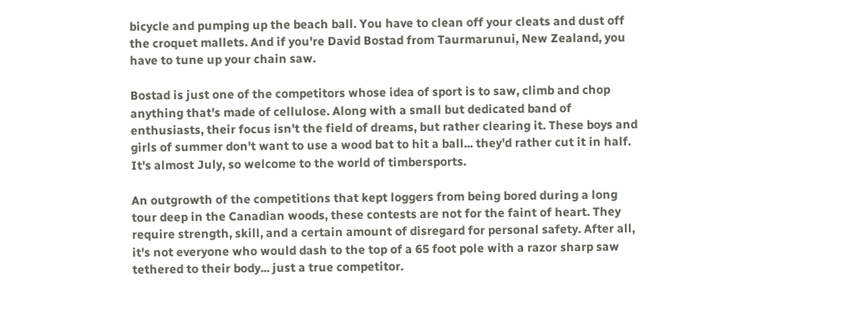bicycle and pumping up the beach ball. You have to clean off your cleats and dust off the croquet mallets. And if you're David Bostad from Taurmarunui, New Zealand, you have to tune up your chain saw.

Bostad is just one of the competitors whose idea of sport is to saw, climb and chop anything that's made of cellulose. Along with a small but dedicated band of enthusiasts, their focus isn't the field of dreams, but rather clearing it. These boys and girls of summer don't want to use a wood bat to hit a ball... they'd rather cut it in half. It's almost July, so welcome to the world of timbersports.

An outgrowth of the competitions that kept loggers from being bored during a long tour deep in the Canadian woods, these contests are not for the faint of heart. They require strength, skill, and a certain amount of disregard for personal safety. After all, it's not everyone who would dash to the top of a 65 foot pole with a razor sharp saw tethered to their body... just a true competitor.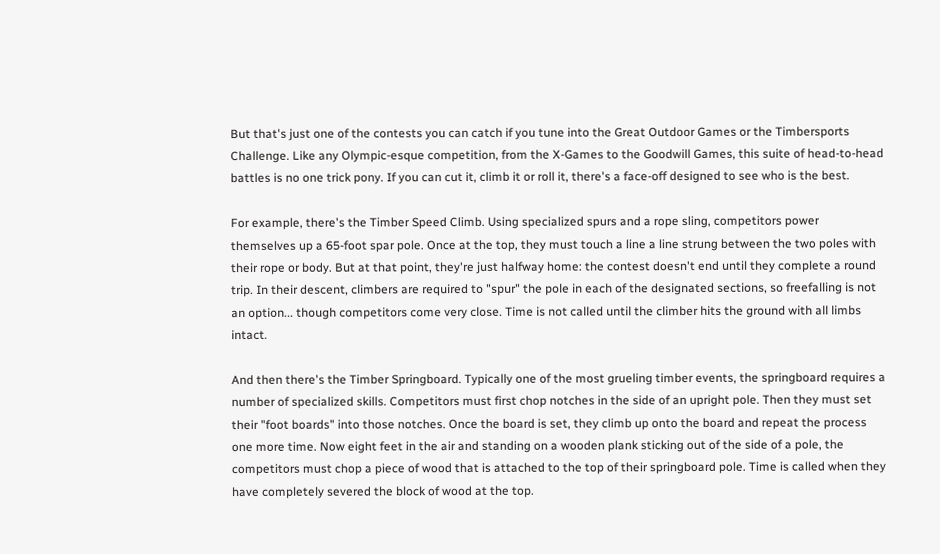But that's just one of the contests you can catch if you tune into the Great Outdoor Games or the Timbersports Challenge. Like any Olympic-esque competition, from the X-Games to the Goodwill Games, this suite of head-to-head battles is no one trick pony. If you can cut it, climb it or roll it, there's a face-off designed to see who is the best.

For example, there's the Timber Speed Climb. Using specialized spurs and a rope sling, competitors power themselves up a 65-foot spar pole. Once at the top, they must touch a line a line strung between the two poles with their rope or body. But at that point, they're just halfway home: the contest doesn't end until they complete a round trip. In their descent, climbers are required to "spur" the pole in each of the designated sections, so freefalling is not an option... though competitors come very close. Time is not called until the climber hits the ground with all limbs intact.

And then there's the Timber Springboard. Typically one of the most grueling timber events, the springboard requires a number of specialized skills. Competitors must first chop notches in the side of an upright pole. Then they must set their "foot boards" into those notches. Once the board is set, they climb up onto the board and repeat the process one more time. Now eight feet in the air and standing on a wooden plank sticking out of the side of a pole, the competitors must chop a piece of wood that is attached to the top of their springboard pole. Time is called when they have completely severed the block of wood at the top.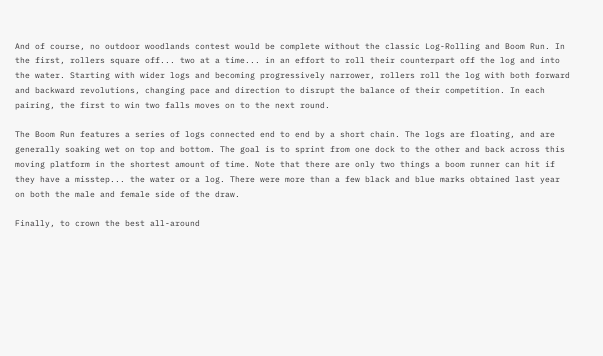And of course, no outdoor woodlands contest would be complete without the classic Log-Rolling and Boom Run. In the first, rollers square off... two at a time... in an effort to roll their counterpart off the log and into the water. Starting with wider logs and becoming progressively narrower, rollers roll the log with both forward and backward revolutions, changing pace and direction to disrupt the balance of their competition. In each pairing, the first to win two falls moves on to the next round.

The Boom Run features a series of logs connected end to end by a short chain. The logs are floating, and are generally soaking wet on top and bottom. The goal is to sprint from one dock to the other and back across this moving platform in the shortest amount of time. Note that there are only two things a boom runner can hit if they have a misstep... the water or a log. There were more than a few black and blue marks obtained last year on both the male and female side of the draw.

Finally, to crown the best all-around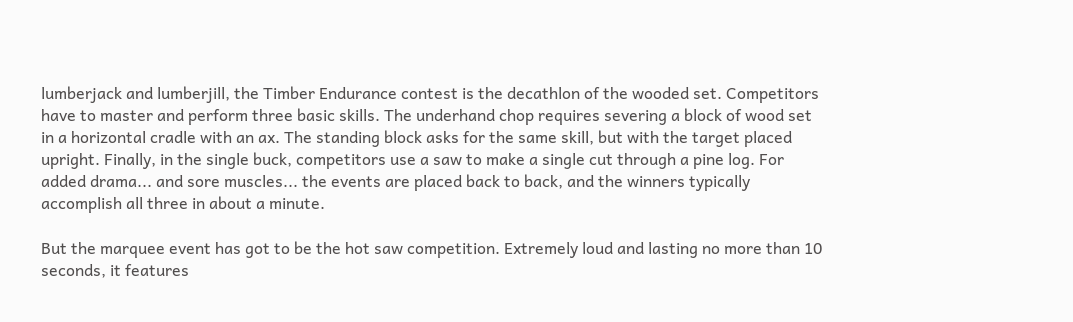lumberjack and lumberjill, the Timber Endurance contest is the decathlon of the wooded set. Competitors have to master and perform three basic skills. The underhand chop requires severing a block of wood set in a horizontal cradle with an ax. The standing block asks for the same skill, but with the target placed upright. Finally, in the single buck, competitors use a saw to make a single cut through a pine log. For added drama... and sore muscles... the events are placed back to back, and the winners typically accomplish all three in about a minute.

But the marquee event has got to be the hot saw competition. Extremely loud and lasting no more than 10 seconds, it features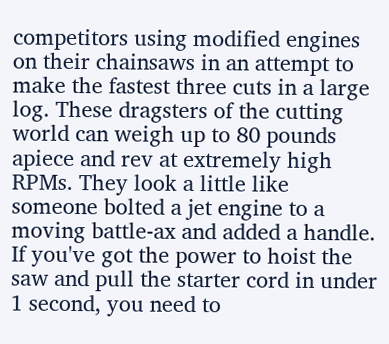competitors using modified engines on their chainsaws in an attempt to make the fastest three cuts in a large log. These dragsters of the cutting world can weigh up to 80 pounds apiece and rev at extremely high RPMs. They look a little like someone bolted a jet engine to a moving battle-ax and added a handle. If you've got the power to hoist the saw and pull the starter cord in under 1 second, you need to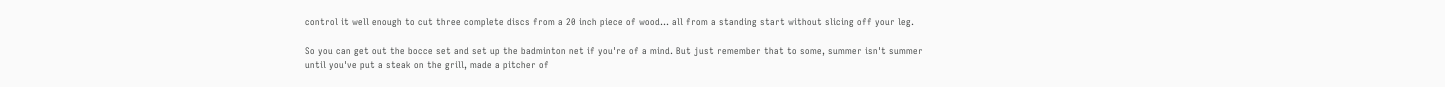control it well enough to cut three complete discs from a 20 inch piece of wood... all from a standing start without slicing off your leg.

So you can get out the bocce set and set up the badminton net if you're of a mind. But just remember that to some, summer isn't summer until you've put a steak on the grill, made a pitcher of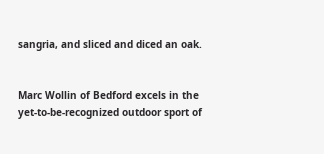sangria, and sliced and diced an oak.


Marc Wollin of Bedford excels in the yet-to-be-recognized outdoor sport of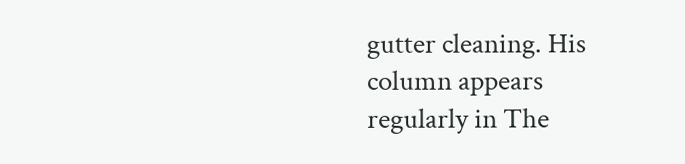gutter cleaning. His column appears regularly in The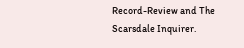Record-Review and The Scarsdale Inquirer.